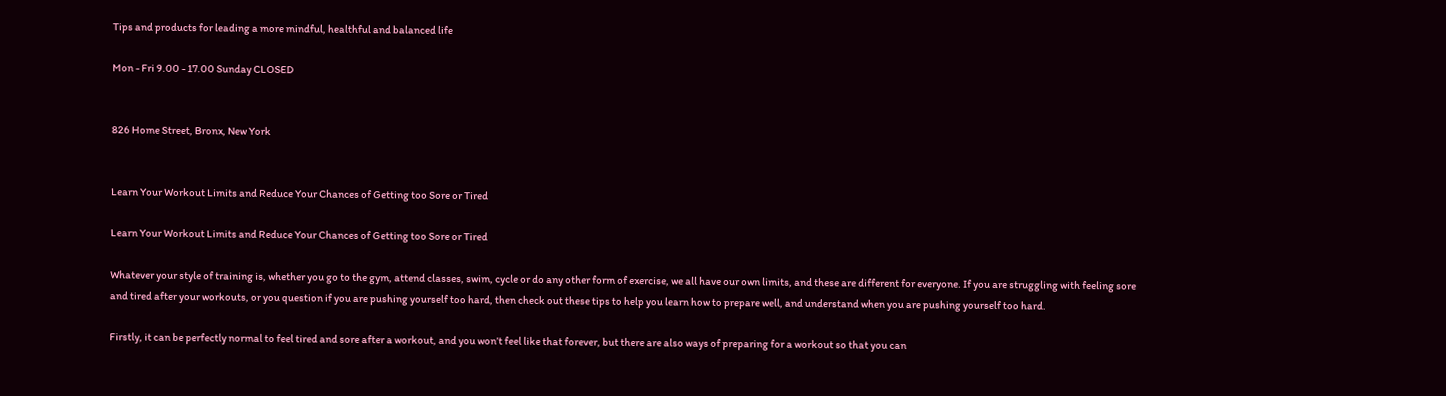Tips and products for leading a more mindful, healthful and balanced life

Mon - Fri 9.00 - 17.00 Sunday CLOSED


826 Home Street, Bronx, New York


Learn Your Workout Limits and Reduce Your Chances of Getting too Sore or Tired

Learn Your Workout Limits and Reduce Your Chances of Getting too Sore or Tired

Whatever your style of training is, whether you go to the gym, attend classes, swim, cycle or do any other form of exercise, we all have our own limits, and these are different for everyone. If you are struggling with feeling sore and tired after your workouts, or you question if you are pushing yourself too hard, then check out these tips to help you learn how to prepare well, and understand when you are pushing yourself too hard.

Firstly, it can be perfectly normal to feel tired and sore after a workout, and you won’t feel like that forever, but there are also ways of preparing for a workout so that you can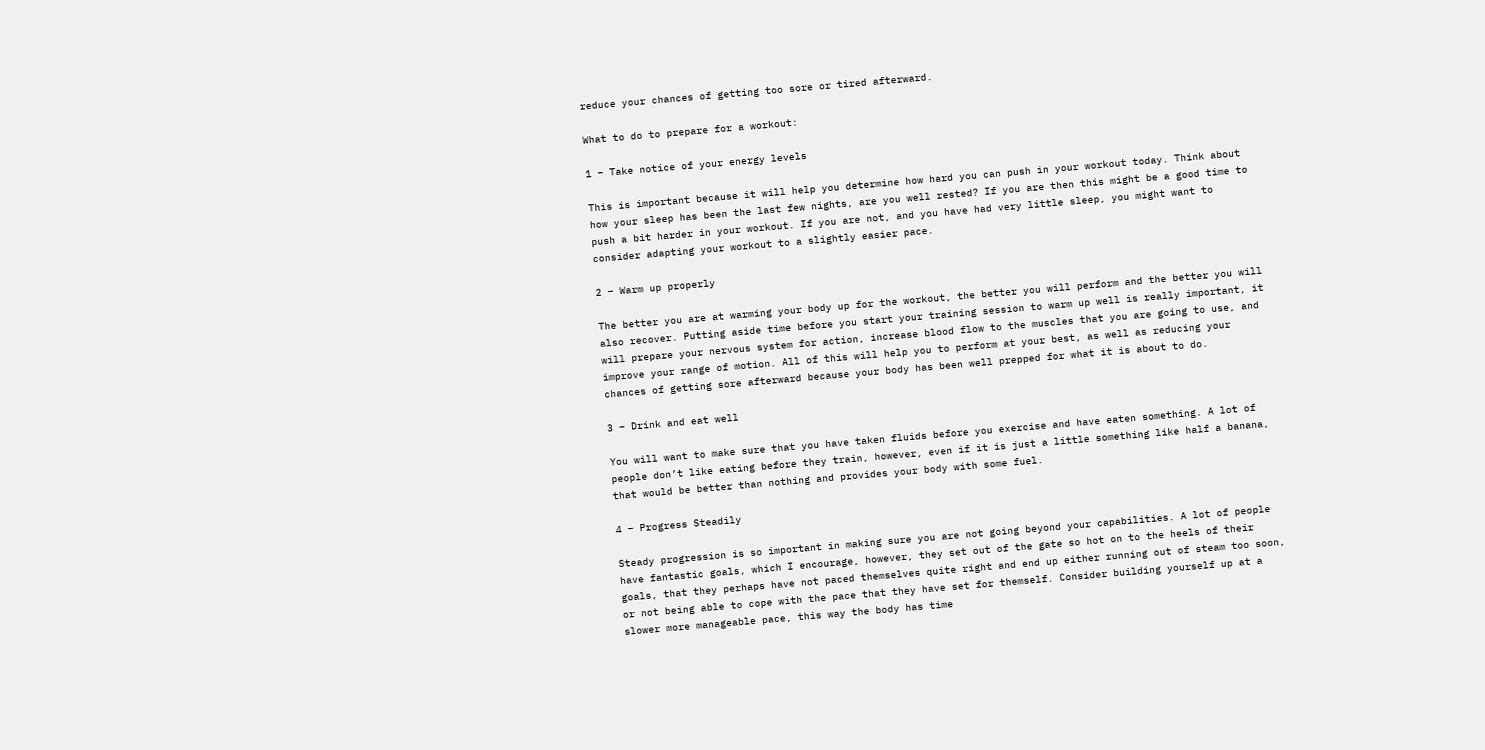reduce your chances of getting too sore or tired afterward.

What to do to prepare for a workout:

1 – Take notice of your energy levels

This is important because it will help you determine how hard you can push in your workout today. Think about how your sleep has been the last few nights, are you well rested? If you are then this might be a good time to push a bit harder in your workout. If you are not, and you have had very little sleep, you might want to consider adapting your workout to a slightly easier pace.

2 – Warm up properly

The better you are at warming your body up for the workout, the better you will perform and the better you will also recover. Putting aside time before you start your training session to warm up well is really important, it will prepare your nervous system for action, increase blood flow to the muscles that you are going to use, and improve your range of motion. All of this will help you to perform at your best, as well as reducing your chances of getting sore afterward because your body has been well prepped for what it is about to do.

3 – Drink and eat well

You will want to make sure that you have taken fluids before you exercise and have eaten something. A lot of people don’t like eating before they train, however, even if it is just a little something like half a banana, that would be better than nothing and provides your body with some fuel.

4 – Progress Steadily

Steady progression is so important in making sure you are not going beyond your capabilities. A lot of people have fantastic goals, which I encourage, however, they set out of the gate so hot on to the heels of their goals, that they perhaps have not paced themselves quite right and end up either running out of steam too soon, or not being able to cope with the pace that they have set for themself. Consider building yourself up at a slower more manageable pace, this way the body has time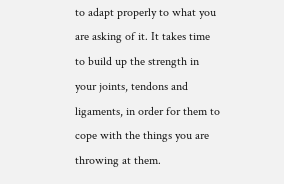to adapt properly to what you are asking of it. It takes time to build up the strength in your joints, tendons and ligaments, in order for them to cope with the things you are throwing at them.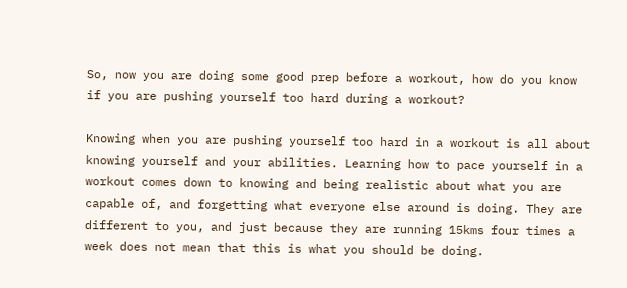So, now you are doing some good prep before a workout, how do you know if you are pushing yourself too hard during a workout?

Knowing when you are pushing yourself too hard in a workout is all about knowing yourself and your abilities. Learning how to pace yourself in a workout comes down to knowing and being realistic about what you are capable of, and forgetting what everyone else around is doing. They are different to you, and just because they are running 15kms four times a week does not mean that this is what you should be doing.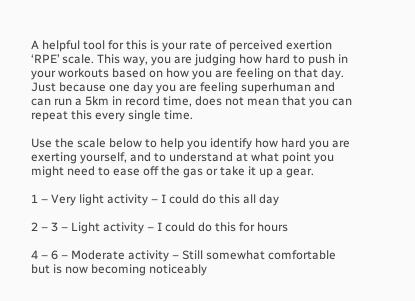A helpful tool for this is your rate of perceived exertion ‘RPE’ scale. This way, you are judging how hard to push in your workouts based on how you are feeling on that day. Just because one day you are feeling superhuman and can run a 5km in record time, does not mean that you can repeat this every single time.

Use the scale below to help you identify how hard you are exerting yourself, and to understand at what point you might need to ease off the gas or take it up a gear.

1 – Very light activity – I could do this all day

2 – 3 – Light activity – I could do this for hours

4 – 6 – Moderate activity – Still somewhat comfortable but is now becoming noticeably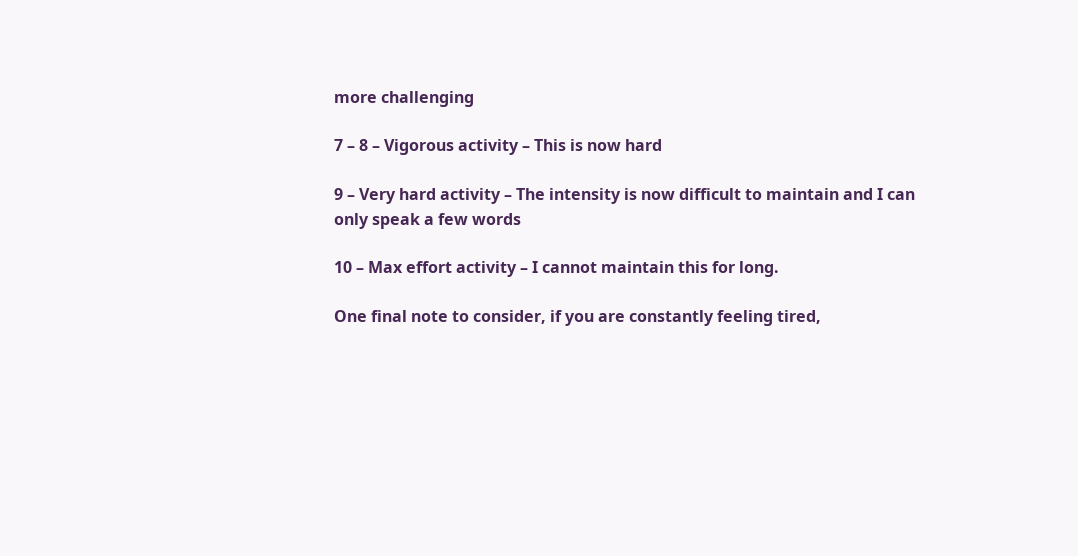more challenging

7 – 8 – Vigorous activity – This is now hard

9 – Very hard activity – The intensity is now difficult to maintain and I can only speak a few words

10 – Max effort activity – I cannot maintain this for long.

One final note to consider, if you are constantly feeling tired,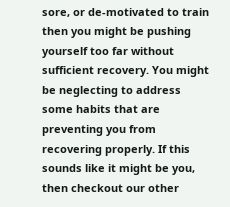sore, or de-motivated to train then you might be pushing yourself too far without sufficient recovery. You might be neglecting to address some habits that are preventing you from recovering properly. If this sounds like it might be you, then checkout our other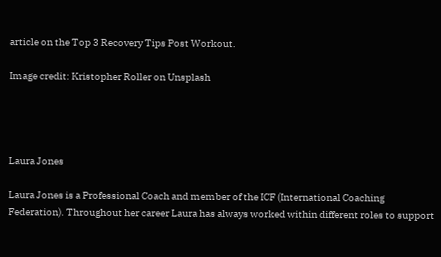article on the Top 3 Recovery Tips Post Workout.

Image credit: Kristopher Roller on Unsplash




Laura Jones

Laura Jones is a Professional Coach and member of the ICF (International Coaching Federation). Throughout her career Laura has always worked within different roles to support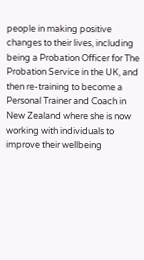people in making positive changes to their lives, including being a Probation Officer for The Probation Service in the UK, and then re-training to become a Personal Trainer and Coach in New Zealand where she is now working with individuals to improve their wellbeing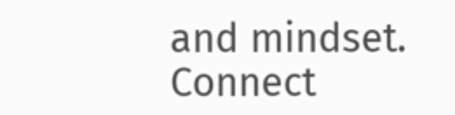and mindset. Connect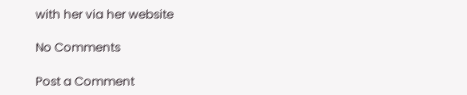with her via her website

No Comments

Post a Comment